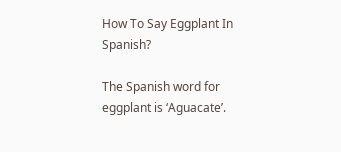How To Say Eggplant In Spanish?

The Spanish word for eggplant is ‘Aguacate’.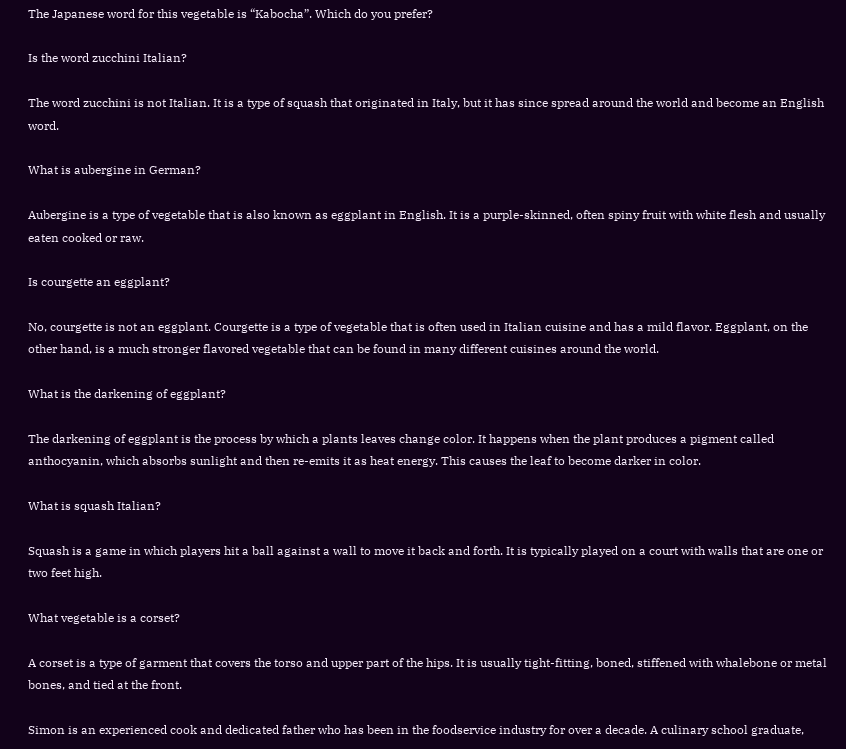The Japanese word for this vegetable is “Kabocha”. Which do you prefer?

Is the word zucchini Italian?

The word zucchini is not Italian. It is a type of squash that originated in Italy, but it has since spread around the world and become an English word.

What is aubergine in German?

Aubergine is a type of vegetable that is also known as eggplant in English. It is a purple-skinned, often spiny fruit with white flesh and usually eaten cooked or raw.

Is courgette an eggplant?

No, courgette is not an eggplant. Courgette is a type of vegetable that is often used in Italian cuisine and has a mild flavor. Eggplant, on the other hand, is a much stronger flavored vegetable that can be found in many different cuisines around the world.

What is the darkening of eggplant?

The darkening of eggplant is the process by which a plants leaves change color. It happens when the plant produces a pigment called anthocyanin, which absorbs sunlight and then re-emits it as heat energy. This causes the leaf to become darker in color.

What is squash Italian?

Squash is a game in which players hit a ball against a wall to move it back and forth. It is typically played on a court with walls that are one or two feet high.

What vegetable is a corset?

A corset is a type of garment that covers the torso and upper part of the hips. It is usually tight-fitting, boned, stiffened with whalebone or metal bones, and tied at the front.

Simon is an experienced cook and dedicated father who has been in the foodservice industry for over a decade. A culinary school graduate,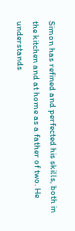Simon has refined and perfected his skills, both in the kitchen and at home as a father of two. He understands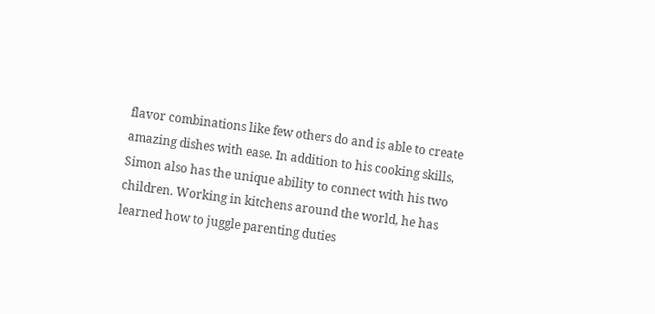flavor combinations like few others do and is able to create amazing dishes with ease. In addition to his cooking skills, Simon also has the unique ability to connect with his two children. Working in kitchens around the world, he has learned how to juggle parenting duties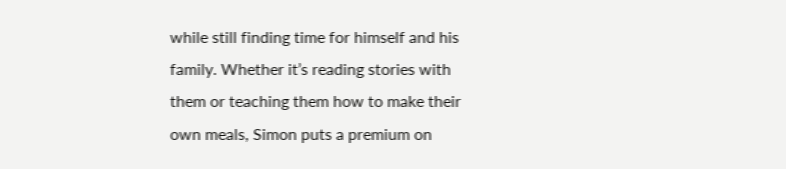while still finding time for himself and his family. Whether it’s reading stories with them or teaching them how to make their own meals, Simon puts a premium on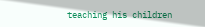teaching his children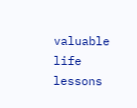valuable life lessons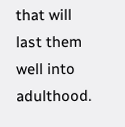that will last them well into adulthood.